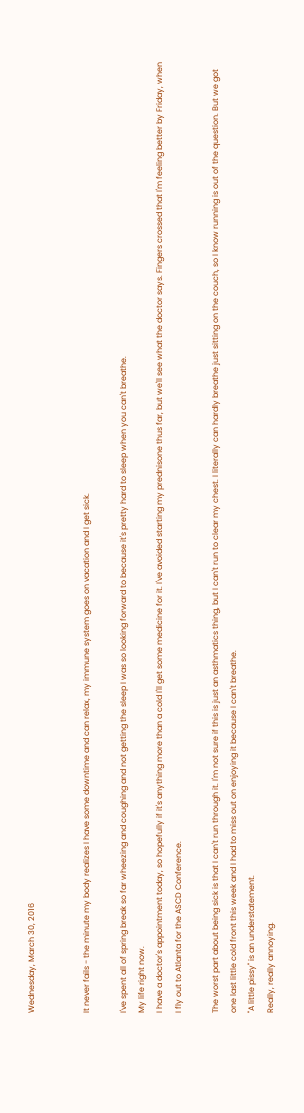Wednesday, March 30, 2016


It never fails - the minute my body realizes I have some downtime and can relax, my immune system goes on vacation and I get sick.

I've spent all of spring break so far wheezing and coughing and not getting the sleep I was so looking forward to because it's pretty hard to sleep when you can't breathe.
My life right now.
I have a doctor's appointment today, so hopefully if it's anything more than a cold I'll get some medicine for it. I've avoided starting my prednisone thus far, but we'll see what the doctor says. Fingers crossed that I'm feeling better by Friday, when I fly out to Atlanta for the ASCD Conference.

The worst part about being sick is that I can't run through it. I'm not sure if this is just an asthmatics thing, but I can't run to clear my chest. I literally can hardly breathe just sitting on the couch, so I know running is out of the question. But we got one last little cold front this week and I had to miss out on enjoying it because I can't breathe.
"A little pissy" is an understatement.
Really, really annoying.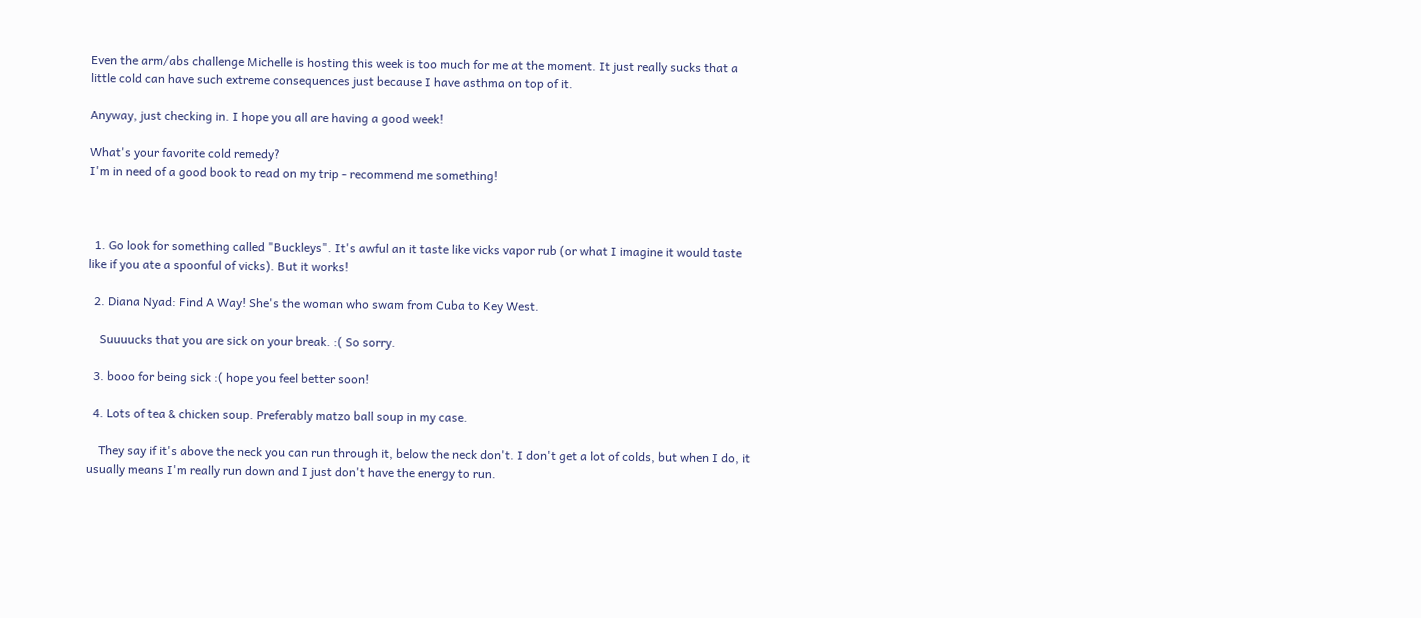Even the arm/abs challenge Michelle is hosting this week is too much for me at the moment. It just really sucks that a little cold can have such extreme consequences just because I have asthma on top of it.

Anyway, just checking in. I hope you all are having a good week!

What's your favorite cold remedy?
I'm in need of a good book to read on my trip - recommend me something!



  1. Go look for something called "Buckleys". It's awful an it taste like vicks vapor rub (or what I imagine it would taste like if you ate a spoonful of vicks). But it works!

  2. Diana Nyad: Find A Way! She's the woman who swam from Cuba to Key West.

    Suuuucks that you are sick on your break. :( So sorry.

  3. booo for being sick :( hope you feel better soon!

  4. Lots of tea & chicken soup. Preferably matzo ball soup in my case.

    They say if it's above the neck you can run through it, below the neck don't. I don't get a lot of colds, but when I do, it usually means I'm really run down and I just don't have the energy to run.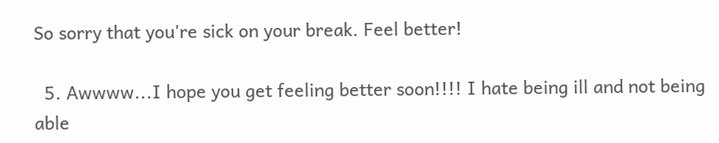So sorry that you're sick on your break. Feel better!

  5. Awwww...I hope you get feeling better soon!!!! I hate being ill and not being able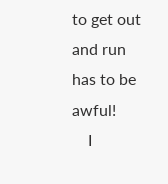to get out and run has to be awful!
    I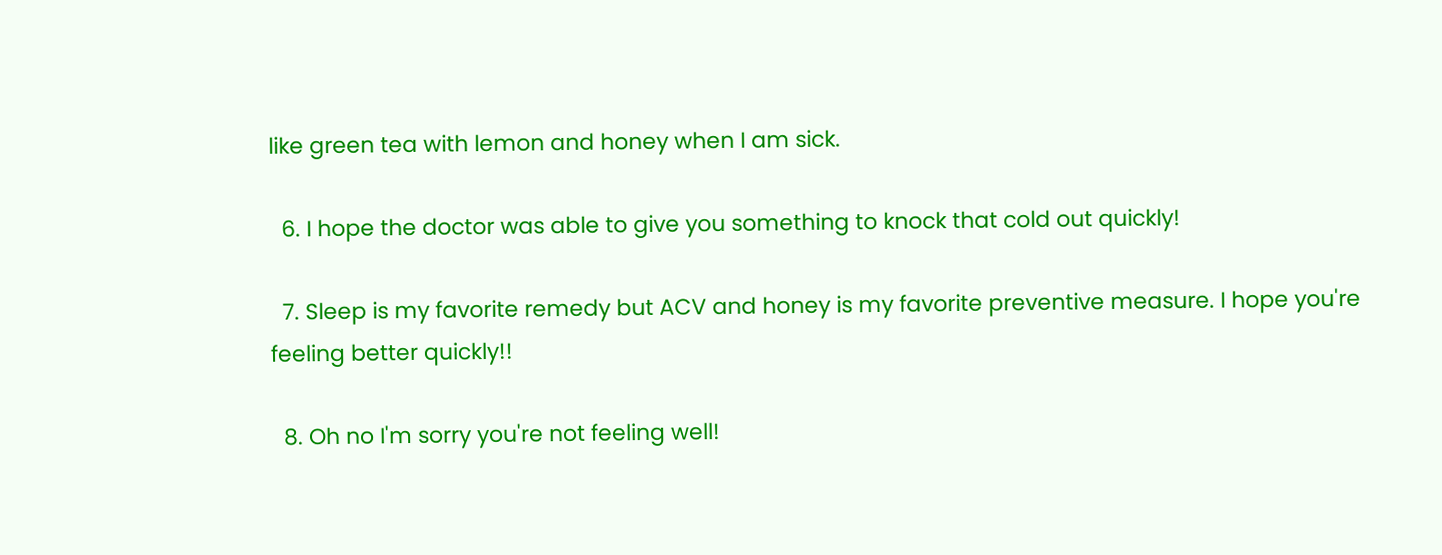like green tea with lemon and honey when I am sick.

  6. I hope the doctor was able to give you something to knock that cold out quickly!

  7. Sleep is my favorite remedy but ACV and honey is my favorite preventive measure. I hope you're feeling better quickly!!

  8. Oh no I'm sorry you're not feeling well!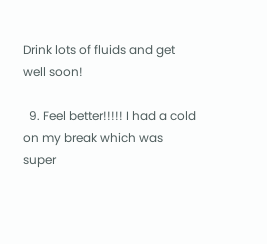Drink lots of fluids and get well soon!

  9. Feel better!!!!! I had a cold on my break which was super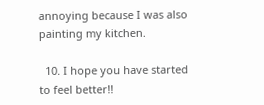annoying because I was also painting my kitchen.

  10. I hope you have started to feel better!!